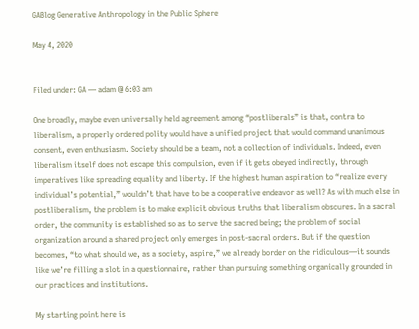GABlog Generative Anthropology in the Public Sphere

May 4, 2020


Filed under: GA — adam @ 6:03 am

One broadly, maybe even universally held agreement among “postliberals” is that, contra to liberalism, a properly ordered polity would have a unified project that would command unanimous consent, even enthusiasm. Society should be a team, not a collection of individuals. Indeed, even liberalism itself does not escape this compulsion, even if it gets obeyed indirectly, through imperatives like spreading equality and liberty. If the highest human aspiration to “realize every individual’s potential,” wouldn’t that have to be a cooperative endeavor as well? As with much else in postliberalism, the problem is to make explicit obvious truths that liberalism obscures. In a sacral order, the community is established so as to serve the sacred being; the problem of social organization around a shared project only emerges in post-sacral orders. But if the question becomes, “to what should we, as a society, aspire,” we already border on the ridiculous—it sounds like we’re filling a slot in a questionnaire, rather than pursuing something organically grounded in our practices and institutions.

My starting point here is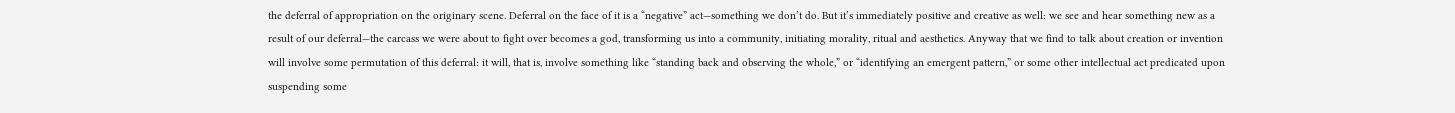the deferral of appropriation on the originary scene. Deferral on the face of it is a “negative” act—something we don’t do. But it’s immediately positive and creative as well: we see and hear something new as a result of our deferral—the carcass we were about to fight over becomes a god, transforming us into a community, initiating morality, ritual and aesthetics. Anyway that we find to talk about creation or invention will involve some permutation of this deferral: it will, that is, involve something like “standing back and observing the whole,” or “identifying an emergent pattern,” or some other intellectual act predicated upon suspending some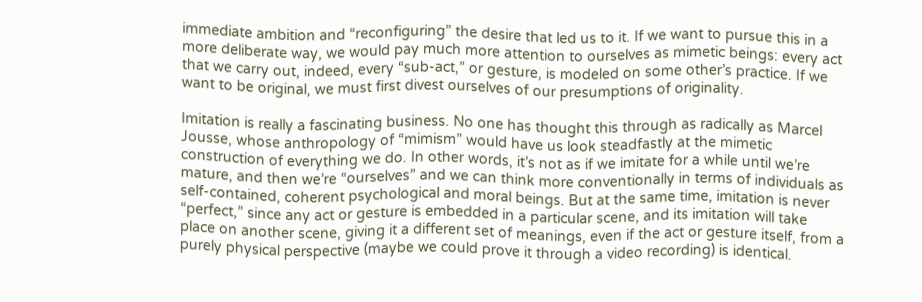immediate ambition and “reconfiguring” the desire that led us to it. If we want to pursue this in a more deliberate way, we would pay much more attention to ourselves as mimetic beings: every act that we carry out, indeed, every “sub-act,” or gesture, is modeled on some other’s practice. If we want to be original, we must first divest ourselves of our presumptions of originality.

Imitation is really a fascinating business. No one has thought this through as radically as Marcel Jousse, whose anthropology of “mimism” would have us look steadfastly at the mimetic construction of everything we do. In other words, it’s not as if we imitate for a while until we’re mature, and then we’re “ourselves” and we can think more conventionally in terms of individuals as self-contained, coherent psychological and moral beings. But at the same time, imitation is never “perfect,” since any act or gesture is embedded in a particular scene, and its imitation will take place on another scene, giving it a different set of meanings, even if the act or gesture itself, from a purely physical perspective (maybe we could prove it through a video recording) is identical.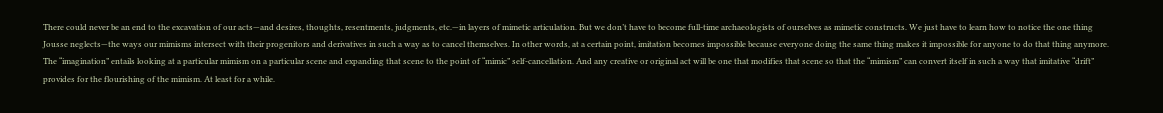There could never be an end to the excavation of our acts—and desires, thoughts, resentments, judgments, etc.—in layers of mimetic articulation. But we don’t have to become full-time archaeologists of ourselves as mimetic constructs. We just have to learn how to notice the one thing Jousse neglects—the ways our mimisms intersect with their progenitors and derivatives in such a way as to cancel themselves. In other words, at a certain point, imitation becomes impossible because everyone doing the same thing makes it impossible for anyone to do that thing anymore. The “imagination” entails looking at a particular mimism on a particular scene and expanding that scene to the point of “mimic” self-cancellation. And any creative or original act will be one that modifies that scene so that the “mimism” can convert itself in such a way that imitative “drift” provides for the flourishing of the mimism. At least for a while.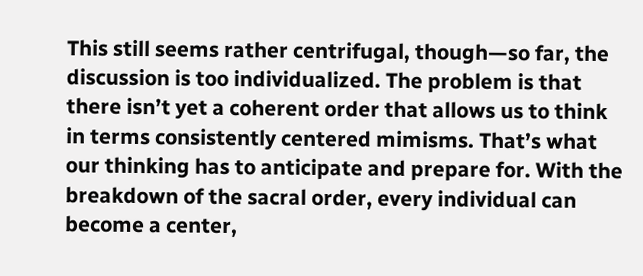This still seems rather centrifugal, though—so far, the discussion is too individualized. The problem is that there isn’t yet a coherent order that allows us to think in terms consistently centered mimisms. That’s what our thinking has to anticipate and prepare for. With the breakdown of the sacral order, every individual can become a center,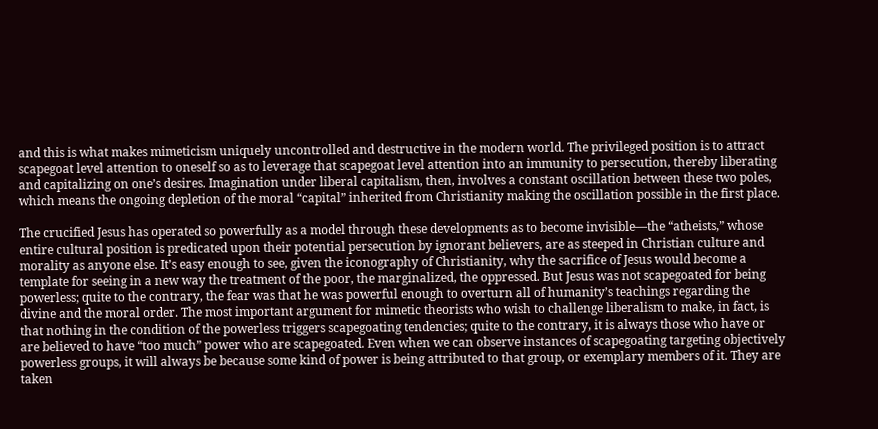and this is what makes mimeticism uniquely uncontrolled and destructive in the modern world. The privileged position is to attract scapegoat level attention to oneself so as to leverage that scapegoat level attention into an immunity to persecution, thereby liberating and capitalizing on one’s desires. Imagination under liberal capitalism, then, involves a constant oscillation between these two poles, which means the ongoing depletion of the moral “capital” inherited from Christianity making the oscillation possible in the first place.

The crucified Jesus has operated so powerfully as a model through these developments as to become invisible—the “atheists,” whose entire cultural position is predicated upon their potential persecution by ignorant believers, are as steeped in Christian culture and morality as anyone else. It’s easy enough to see, given the iconography of Christianity, why the sacrifice of Jesus would become a template for seeing in a new way the treatment of the poor, the marginalized, the oppressed. But Jesus was not scapegoated for being powerless; quite to the contrary, the fear was that he was powerful enough to overturn all of humanity’s teachings regarding the divine and the moral order. The most important argument for mimetic theorists who wish to challenge liberalism to make, in fact, is that nothing in the condition of the powerless triggers scapegoating tendencies; quite to the contrary, it is always those who have or are believed to have “too much” power who are scapegoated. Even when we can observe instances of scapegoating targeting objectively powerless groups, it will always be because some kind of power is being attributed to that group, or exemplary members of it. They are taken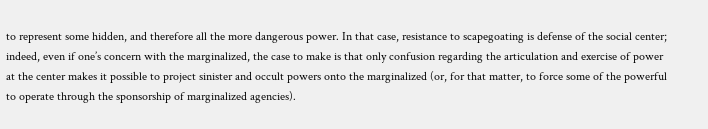to represent some hidden, and therefore all the more dangerous power. In that case, resistance to scapegoating is defense of the social center; indeed, even if one’s concern with the marginalized, the case to make is that only confusion regarding the articulation and exercise of power at the center makes it possible to project sinister and occult powers onto the marginalized (or, for that matter, to force some of the powerful to operate through the sponsorship of marginalized agencies).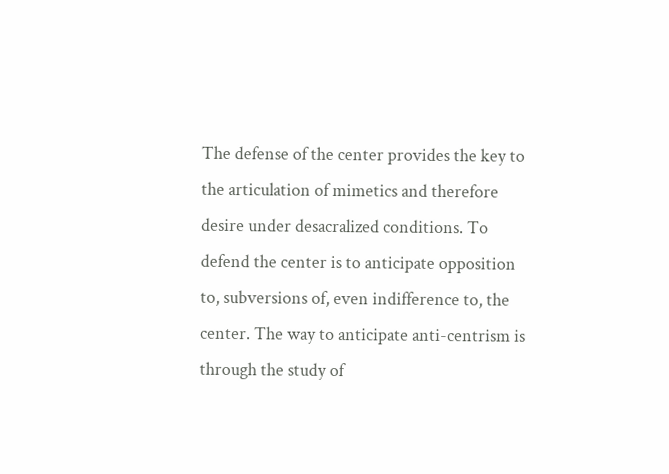The defense of the center provides the key to the articulation of mimetics and therefore desire under desacralized conditions. To defend the center is to anticipate opposition to, subversions of, even indifference to, the center. The way to anticipate anti-centrism is through the study of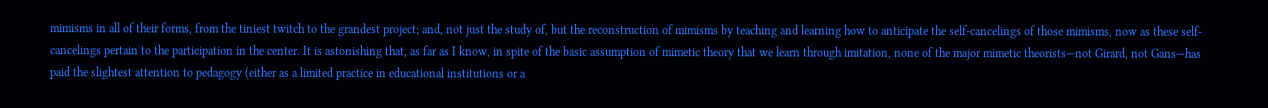mimisms in all of their forms, from the tiniest twitch to the grandest project; and, not just the study of, but the reconstruction of mimisms by teaching and learning how to anticipate the self-cancelings of those mimisms, now as these self-cancelings pertain to the participation in the center. It is astonishing that, as far as I know, in spite of the basic assumption of mimetic theory that we learn through imitation, none of the major mimetic theorists—not Girard, not Gans—has paid the slightest attention to pedagogy (either as a limited practice in educational institutions or a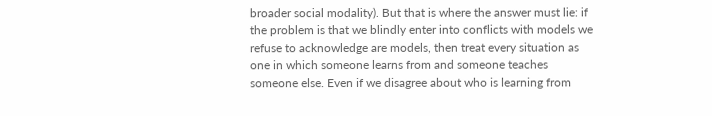broader social modality). But that is where the answer must lie: if the problem is that we blindly enter into conflicts with models we refuse to acknowledge are models, then treat every situation as one in which someone learns from and someone teaches someone else. Even if we disagree about who is learning from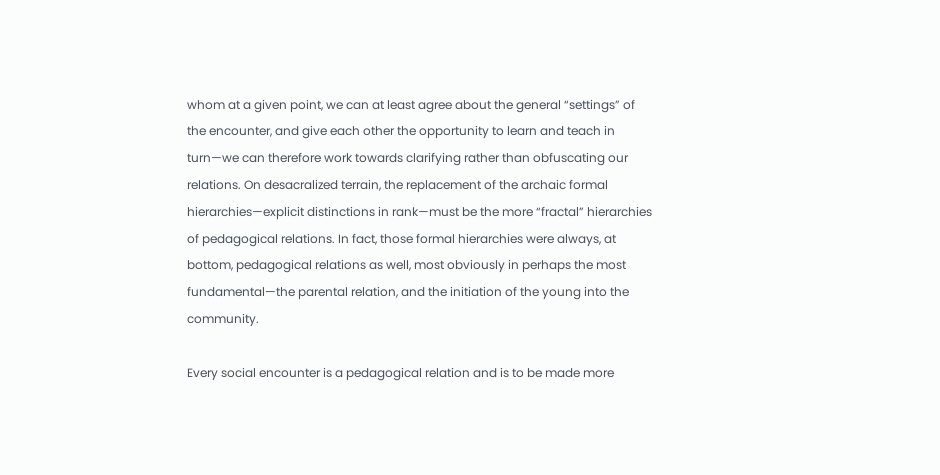whom at a given point, we can at least agree about the general “settings” of the encounter, and give each other the opportunity to learn and teach in turn—we can therefore work towards clarifying rather than obfuscating our relations. On desacralized terrain, the replacement of the archaic formal hierarchies—explicit distinctions in rank—must be the more “fractal” hierarchies of pedagogical relations. In fact, those formal hierarchies were always, at bottom, pedagogical relations as well, most obviously in perhaps the most fundamental—the parental relation, and the initiation of the young into the community.

Every social encounter is a pedagogical relation and is to be made more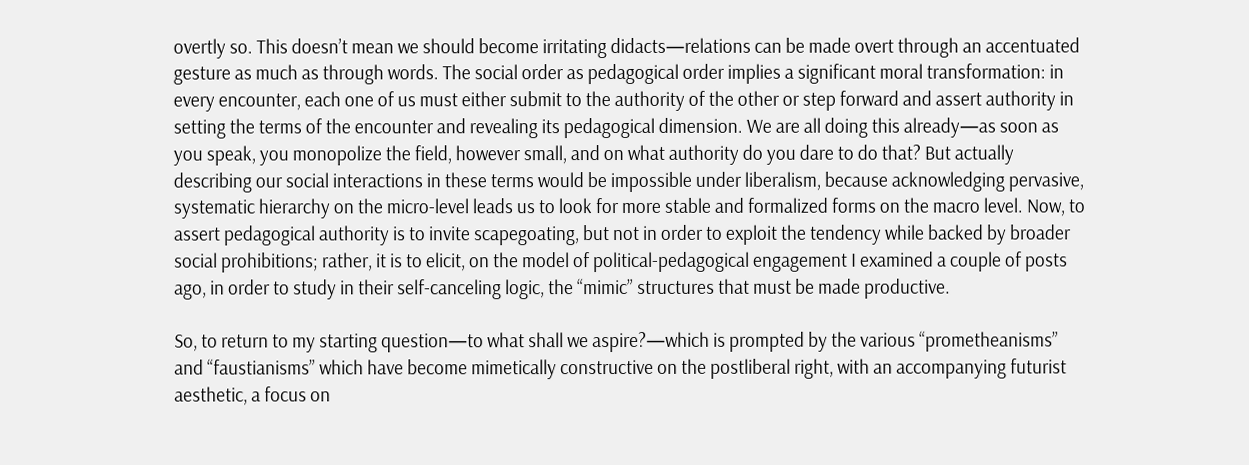overtly so. This doesn’t mean we should become irritating didacts—relations can be made overt through an accentuated gesture as much as through words. The social order as pedagogical order implies a significant moral transformation: in every encounter, each one of us must either submit to the authority of the other or step forward and assert authority in setting the terms of the encounter and revealing its pedagogical dimension. We are all doing this already—as soon as you speak, you monopolize the field, however small, and on what authority do you dare to do that? But actually describing our social interactions in these terms would be impossible under liberalism, because acknowledging pervasive, systematic hierarchy on the micro-level leads us to look for more stable and formalized forms on the macro level. Now, to assert pedagogical authority is to invite scapegoating, but not in order to exploit the tendency while backed by broader social prohibitions; rather, it is to elicit, on the model of political-pedagogical engagement I examined a couple of posts ago, in order to study in their self-canceling logic, the “mimic” structures that must be made productive.

So, to return to my starting question—to what shall we aspire?—which is prompted by the various “prometheanisms” and “faustianisms” which have become mimetically constructive on the postliberal right, with an accompanying futurist aesthetic, a focus on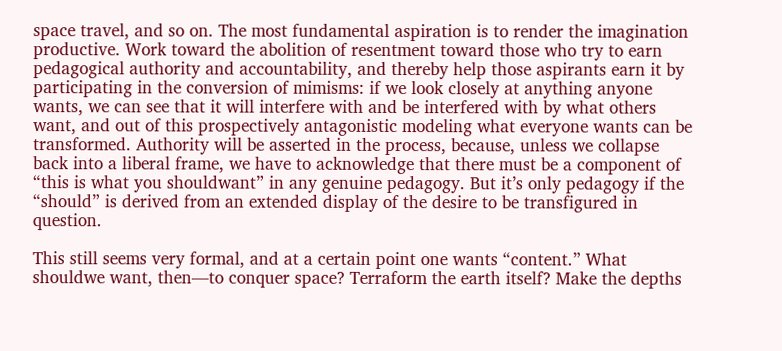space travel, and so on. The most fundamental aspiration is to render the imagination productive. Work toward the abolition of resentment toward those who try to earn pedagogical authority and accountability, and thereby help those aspirants earn it by participating in the conversion of mimisms: if we look closely at anything anyone wants, we can see that it will interfere with and be interfered with by what others want, and out of this prospectively antagonistic modeling what everyone wants can be transformed. Authority will be asserted in the process, because, unless we collapse back into a liberal frame, we have to acknowledge that there must be a component of “this is what you shouldwant” in any genuine pedagogy. But it’s only pedagogy if the “should” is derived from an extended display of the desire to be transfigured in question.

This still seems very formal, and at a certain point one wants “content.” What shouldwe want, then—to conquer space? Terraform the earth itself? Make the depths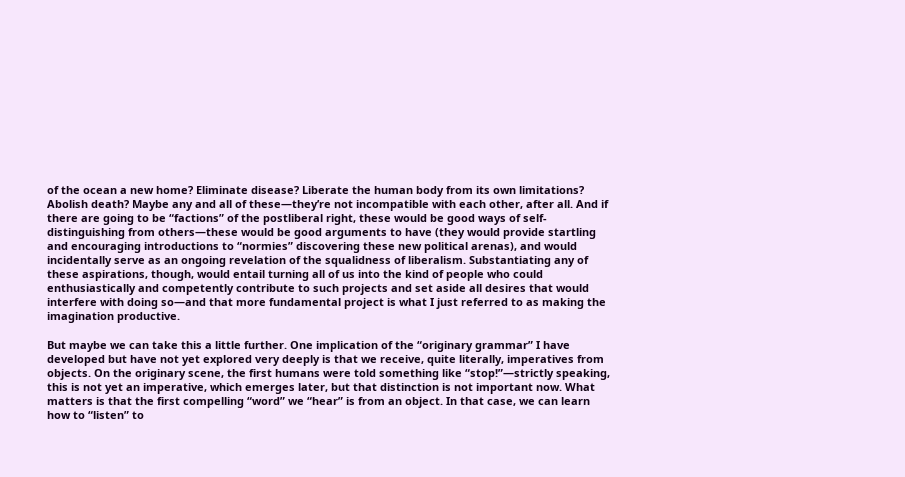of the ocean a new home? Eliminate disease? Liberate the human body from its own limitations? Abolish death? Maybe any and all of these—they’re not incompatible with each other, after all. And if there are going to be “factions” of the postliberal right, these would be good ways of self-distinguishing from others—these would be good arguments to have (they would provide startling and encouraging introductions to “normies” discovering these new political arenas), and would incidentally serve as an ongoing revelation of the squalidness of liberalism. Substantiating any of these aspirations, though, would entail turning all of us into the kind of people who could enthusiastically and competently contribute to such projects and set aside all desires that would interfere with doing so—and that more fundamental project is what I just referred to as making the imagination productive.

But maybe we can take this a little further. One implication of the “originary grammar” I have developed but have not yet explored very deeply is that we receive, quite literally, imperatives from objects. On the originary scene, the first humans were told something like “stop!”—strictly speaking, this is not yet an imperative, which emerges later, but that distinction is not important now. What matters is that the first compelling “word” we “hear” is from an object. In that case, we can learn how to “listen” to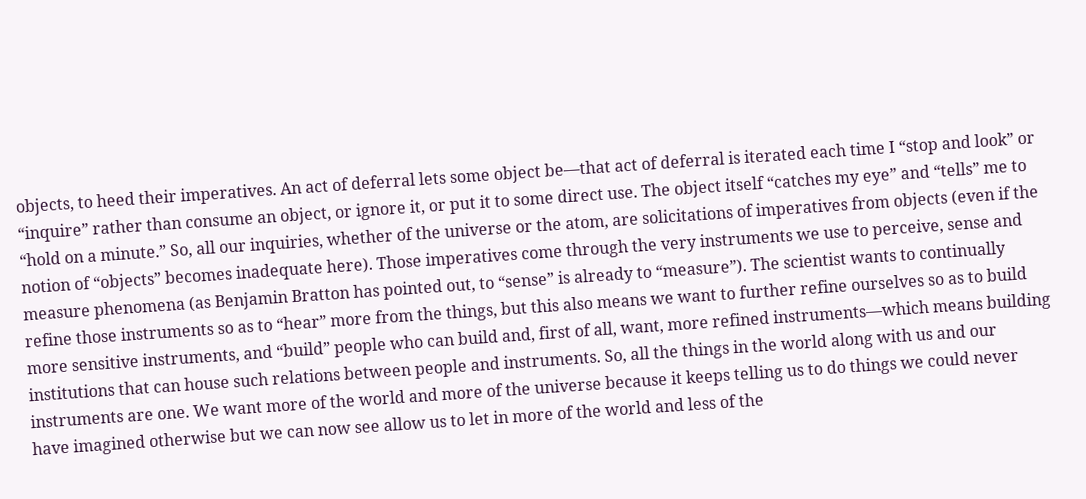objects, to heed their imperatives. An act of deferral lets some object be—that act of deferral is iterated each time I “stop and look” or “inquire” rather than consume an object, or ignore it, or put it to some direct use. The object itself “catches my eye” and “tells” me to “hold on a minute.” So, all our inquiries, whether of the universe or the atom, are solicitations of imperatives from objects (even if the notion of “objects” becomes inadequate here). Those imperatives come through the very instruments we use to perceive, sense and measure phenomena (as Benjamin Bratton has pointed out, to “sense” is already to “measure”). The scientist wants to continually refine those instruments so as to “hear” more from the things, but this also means we want to further refine ourselves so as to build more sensitive instruments, and “build” people who can build and, first of all, want, more refined instruments—which means building institutions that can house such relations between people and instruments. So, all the things in the world along with us and our instruments are one. We want more of the world and more of the universe because it keeps telling us to do things we could never have imagined otherwise but we can now see allow us to let in more of the world and less of the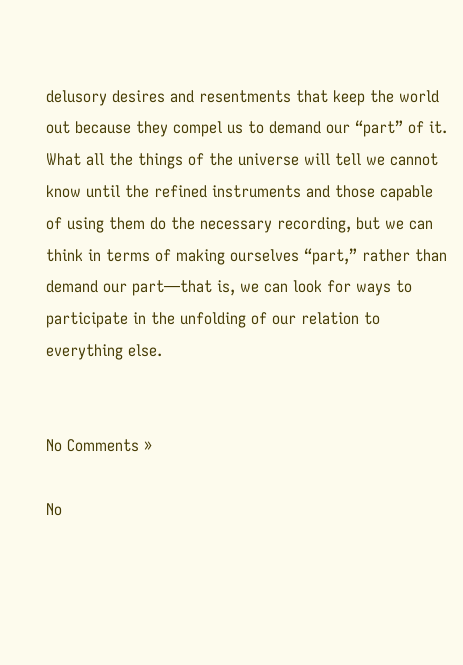delusory desires and resentments that keep the world out because they compel us to demand our “part” of it. What all the things of the universe will tell we cannot know until the refined instruments and those capable of using them do the necessary recording, but we can think in terms of making ourselves “part,” rather than demand our part—that is, we can look for ways to participate in the unfolding of our relation to everything else.


No Comments »

No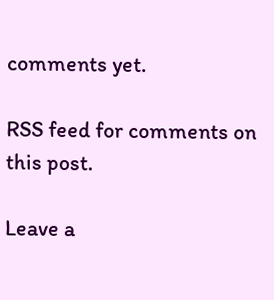comments yet.

RSS feed for comments on this post.

Leave a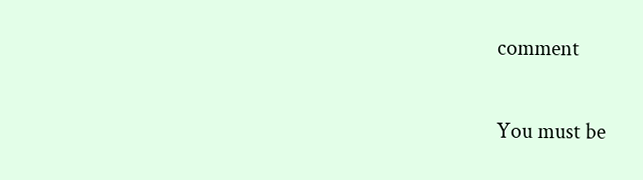comment

You must be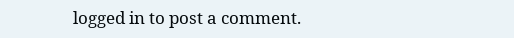logged in to post a comment.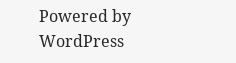Powered by WordPress